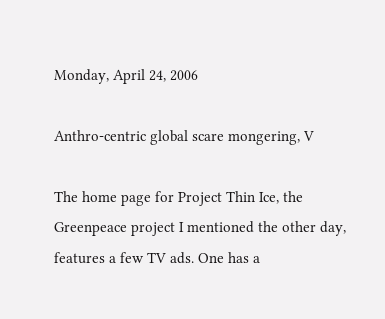Monday, April 24, 2006

Anthro-centric global scare mongering, V

The home page for Project Thin Ice, the Greenpeace project I mentioned the other day, features a few TV ads. One has a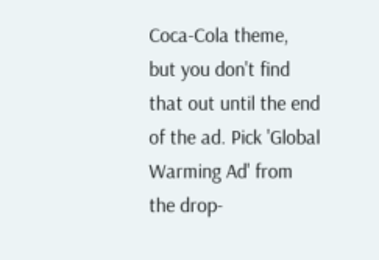Coca-Cola theme, but you don't find that out until the end of the ad. Pick 'Global Warming Ad' from the drop-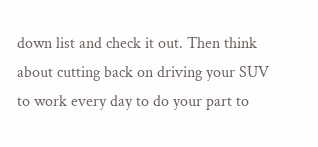down list and check it out. Then think about cutting back on driving your SUV to work every day to do your part to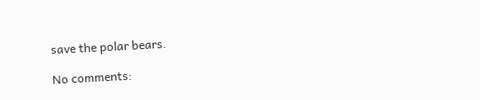save the polar bears.

No comments: